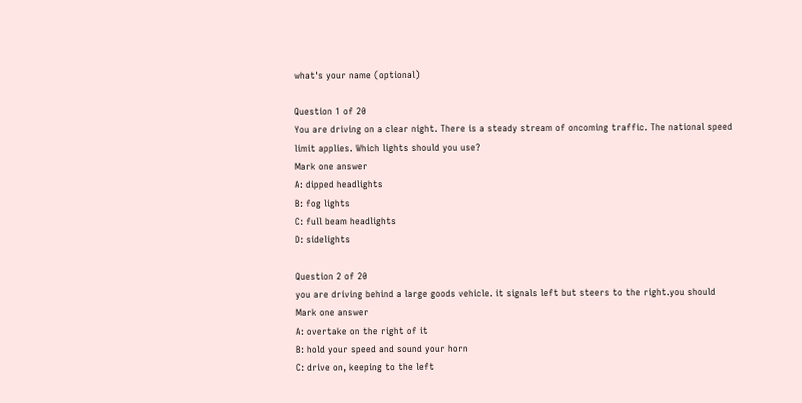what's your name (optional)

Question 1 of 20
You are driving on a clear night. There is a steady stream of oncoming traffic. The national speed limit applies. Which lights should you use?
Mark one answer
A: dipped headlights
B: fog lights
C: full beam headlights
D: sidelights

Question 2 of 20
you are driving behind a large goods vehicle. it signals left but steers to the right.you should
Mark one answer
A: overtake on the right of it
B: hold your speed and sound your horn
C: drive on, keeping to the left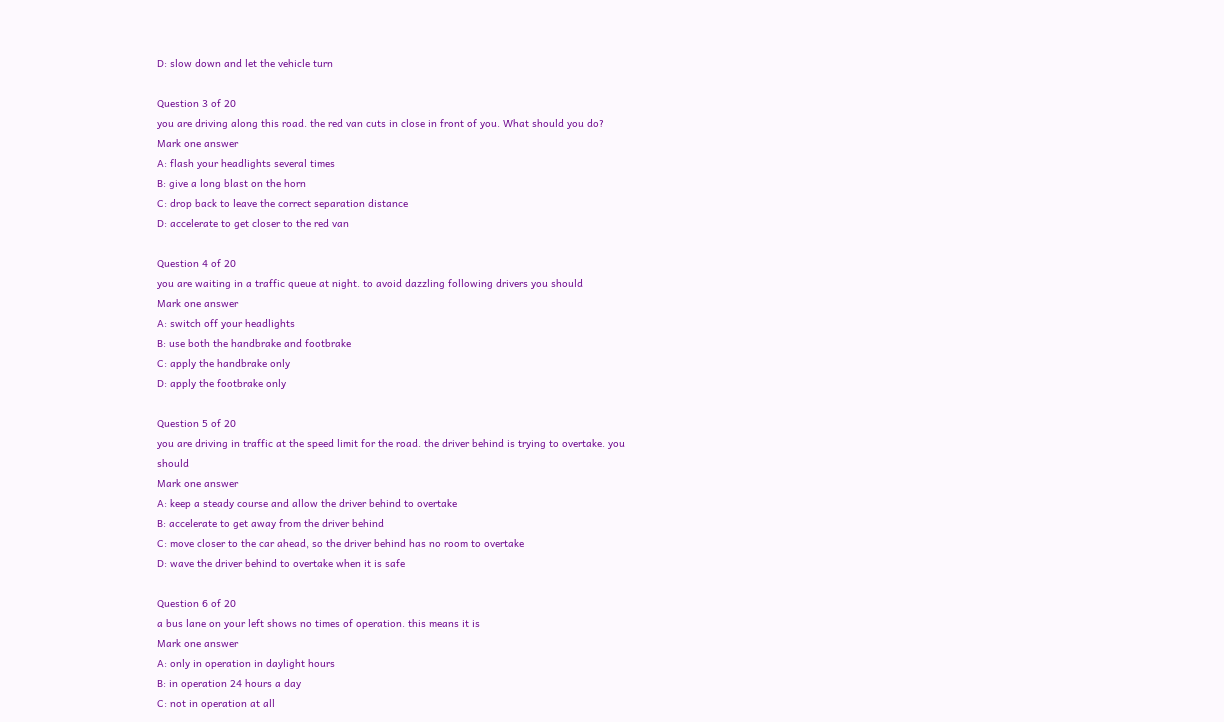D: slow down and let the vehicle turn

Question 3 of 20
you are driving along this road. the red van cuts in close in front of you. What should you do?
Mark one answer
A: flash your headlights several times
B: give a long blast on the horn
C: drop back to leave the correct separation distance
D: accelerate to get closer to the red van

Question 4 of 20
you are waiting in a traffic queue at night. to avoid dazzling following drivers you should
Mark one answer
A: switch off your headlights
B: use both the handbrake and footbrake
C: apply the handbrake only
D: apply the footbrake only

Question 5 of 20
you are driving in traffic at the speed limit for the road. the driver behind is trying to overtake. you should
Mark one answer
A: keep a steady course and allow the driver behind to overtake
B: accelerate to get away from the driver behind
C: move closer to the car ahead, so the driver behind has no room to overtake
D: wave the driver behind to overtake when it is safe

Question 6 of 20
a bus lane on your left shows no times of operation. this means it is
Mark one answer
A: only in operation in daylight hours
B: in operation 24 hours a day
C: not in operation at all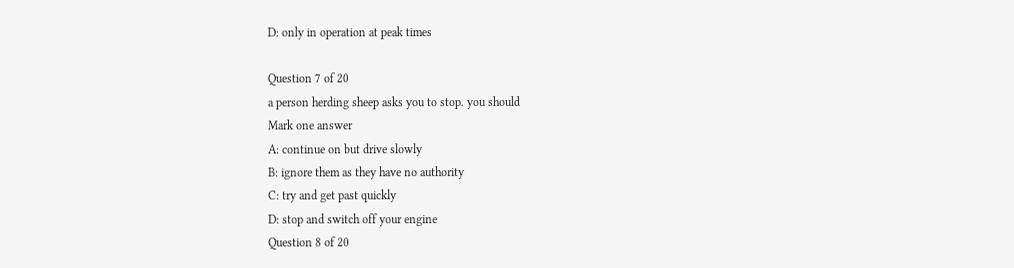D: only in operation at peak times

Question 7 of 20
a person herding sheep asks you to stop. you should
Mark one answer
A: continue on but drive slowly
B: ignore them as they have no authority
C: try and get past quickly
D: stop and switch off your engine
Question 8 of 20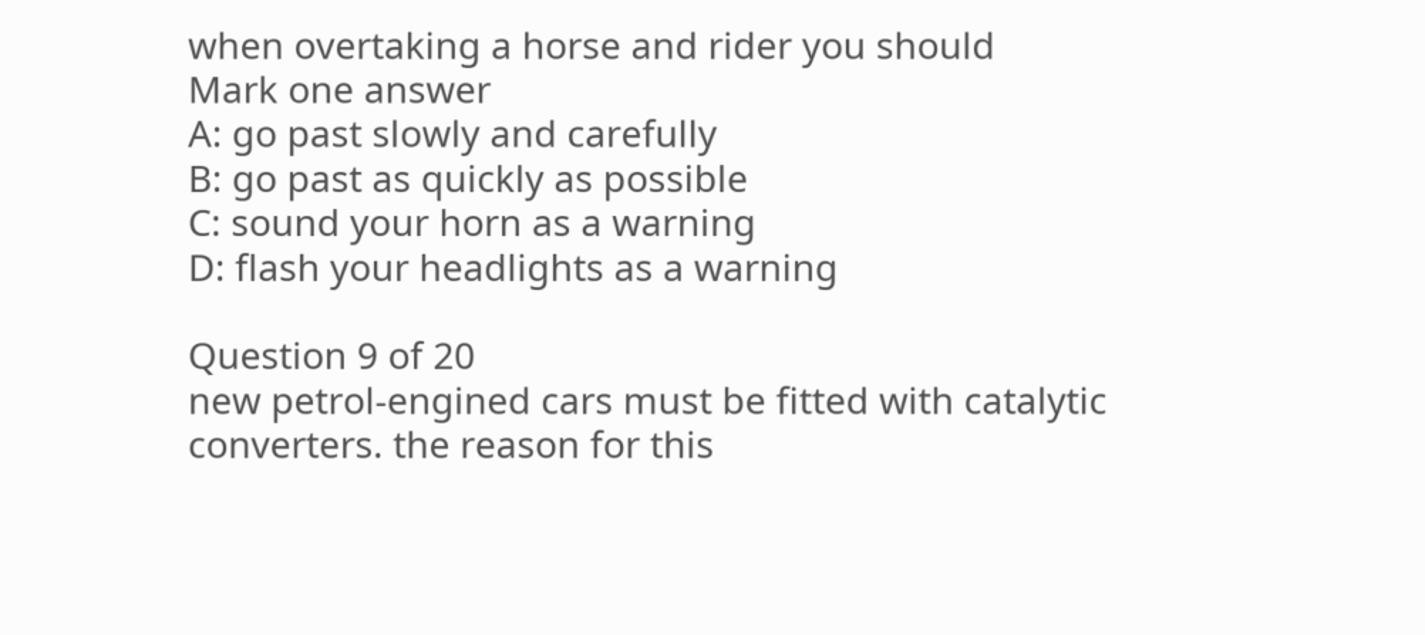when overtaking a horse and rider you should
Mark one answer
A: go past slowly and carefully
B: go past as quickly as possible
C: sound your horn as a warning
D: flash your headlights as a warning

Question 9 of 20
new petrol-engined cars must be fitted with catalytic converters. the reason for this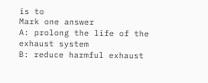is to
Mark one answer
A: prolong the life of the exhaust system
B: reduce harmful exhaust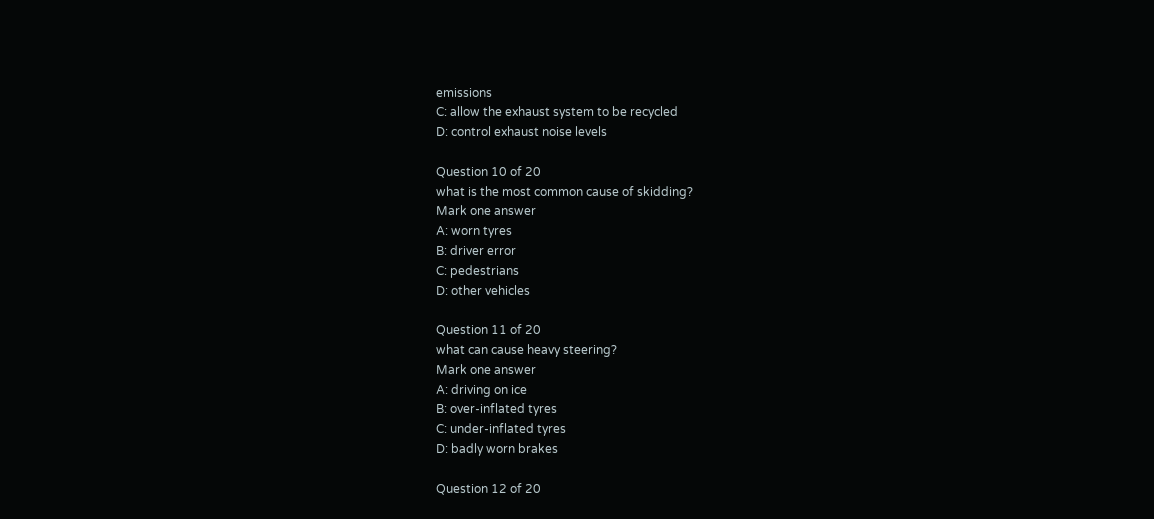emissions
C: allow the exhaust system to be recycled
D: control exhaust noise levels

Question 10 of 20
what is the most common cause of skidding?
Mark one answer
A: worn tyres
B: driver error
C: pedestrians
D: other vehicles

Question 11 of 20
what can cause heavy steering?
Mark one answer
A: driving on ice
B: over-inflated tyres
C: under-inflated tyres
D: badly worn brakes

Question 12 of 20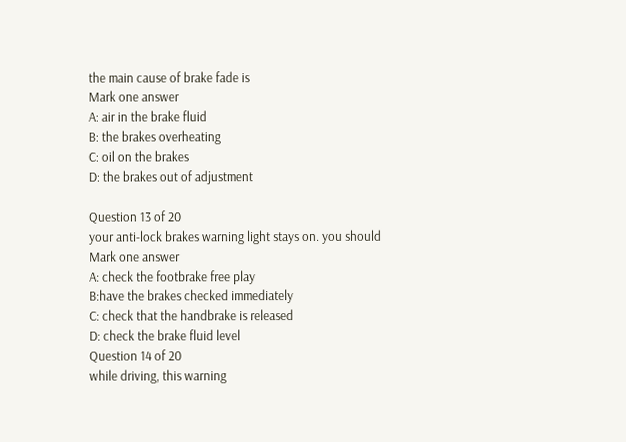the main cause of brake fade is
Mark one answer
A: air in the brake fluid
B: the brakes overheating
C: oil on the brakes
D: the brakes out of adjustment

Question 13 of 20
your anti-lock brakes warning light stays on. you should
Mark one answer
A: check the footbrake free play
B:have the brakes checked immediately
C: check that the handbrake is released
D: check the brake fluid level
Question 14 of 20
while driving, this warning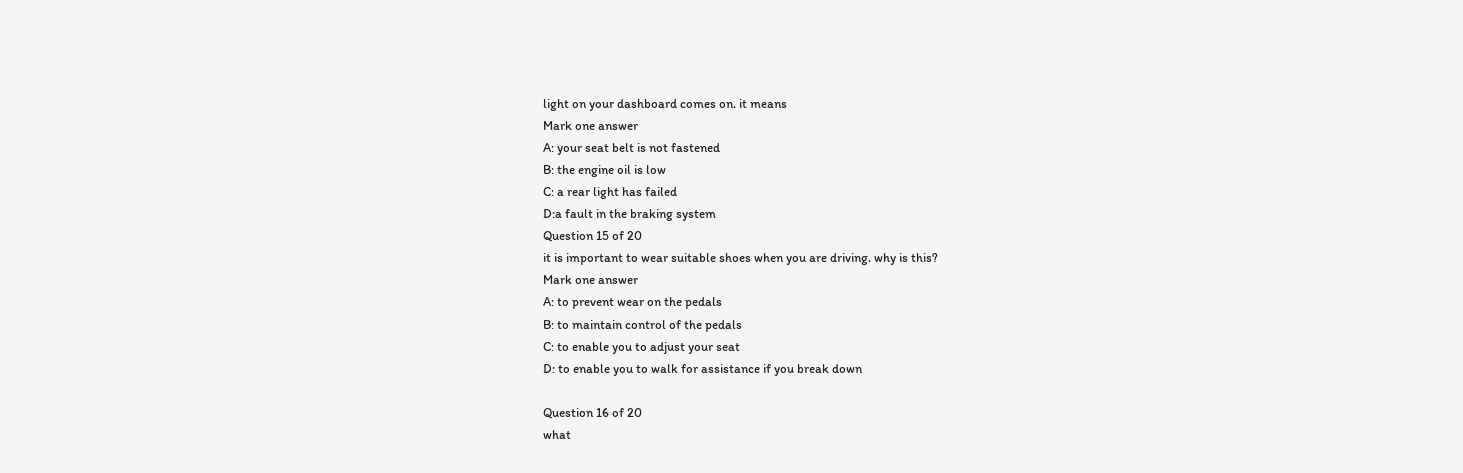light on your dashboard comes on. it means
Mark one answer
A: your seat belt is not fastened
B: the engine oil is low
C: a rear light has failed
D:a fault in the braking system
Question 15 of 20
it is important to wear suitable shoes when you are driving. why is this?
Mark one answer
A: to prevent wear on the pedals
B: to maintain control of the pedals
C: to enable you to adjust your seat
D: to enable you to walk for assistance if you break down

Question 16 of 20
what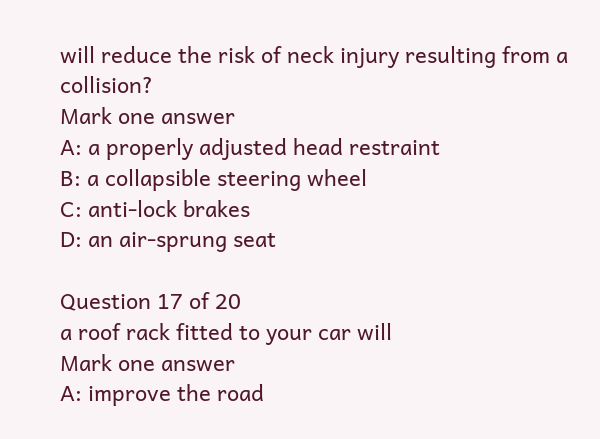will reduce the risk of neck injury resulting from a collision?
Mark one answer
A: a properly adjusted head restraint
B: a collapsible steering wheel
C: anti-lock brakes
D: an air-sprung seat

Question 17 of 20
a roof rack fitted to your car will
Mark one answer
A: improve the road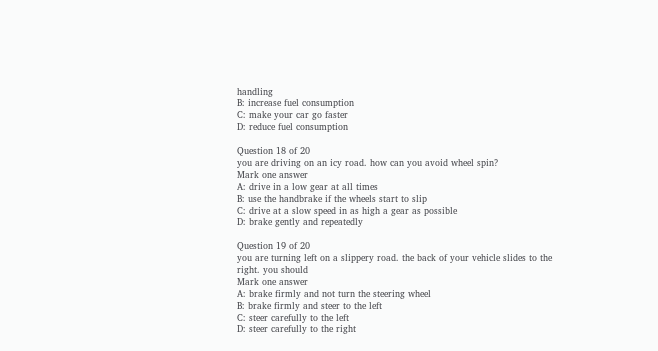handling
B: increase fuel consumption
C: make your car go faster
D: reduce fuel consumption

Question 18 of 20
you are driving on an icy road. how can you avoid wheel spin?
Mark one answer
A: drive in a low gear at all times
B: use the handbrake if the wheels start to slip
C: drive at a slow speed in as high a gear as possible
D: brake gently and repeatedly

Question 19 of 20
you are turning left on a slippery road. the back of your vehicle slides to the right. you should
Mark one answer
A: brake firmly and not turn the steering wheel
B: brake firmly and steer to the left
C: steer carefully to the left
D: steer carefully to the right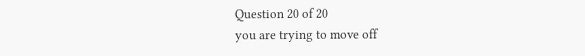Question 20 of 20
you are trying to move off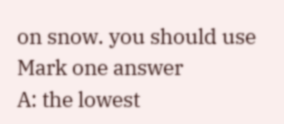on snow. you should use
Mark one answer
A: the lowest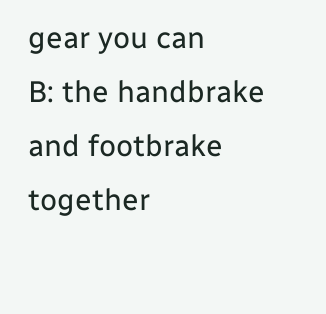gear you can
B: the handbrake and footbrake together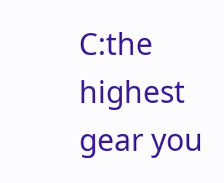C:the highest gear you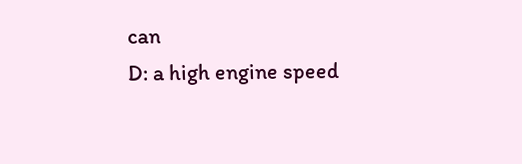can
D: a high engine speed